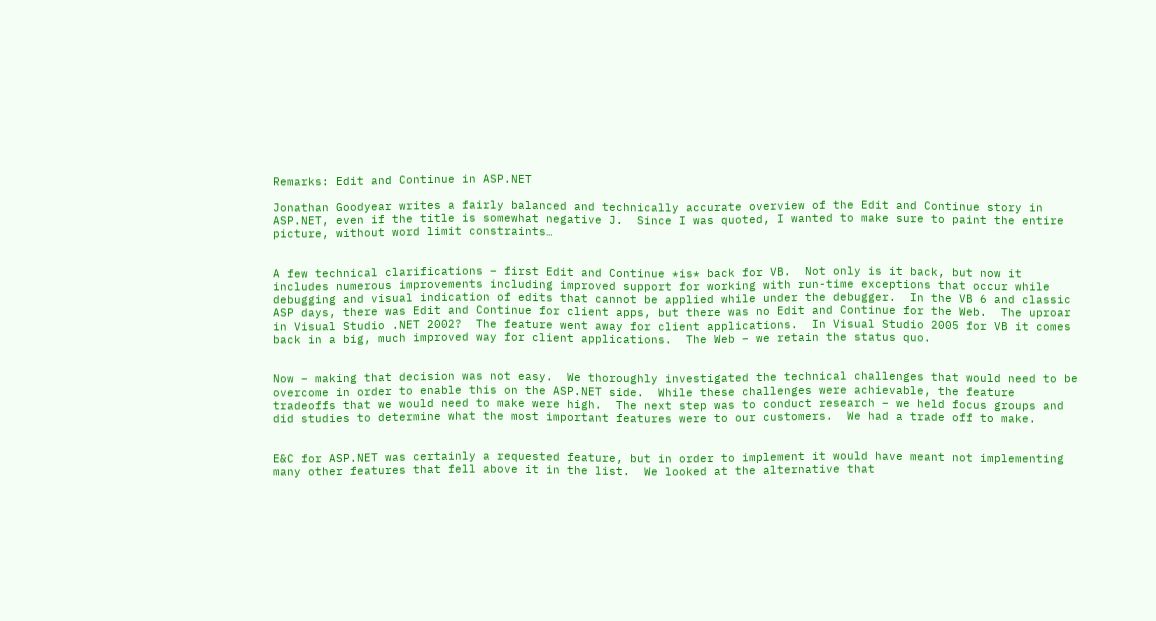Remarks: Edit and Continue in ASP.NET

Jonathan Goodyear writes a fairly balanced and technically accurate overview of the Edit and Continue story in ASP.NET, even if the title is somewhat negative J.  Since I was quoted, I wanted to make sure to paint the entire picture, without word limit constraints…


A few technical clarifications – first Edit and Continue *is* back for VB.  Not only is it back, but now it includes numerous improvements including improved support for working with run-time exceptions that occur while debugging and visual indication of edits that cannot be applied while under the debugger.  In the VB 6 and classic ASP days, there was Edit and Continue for client apps, but there was no Edit and Continue for the Web.  The uproar in Visual Studio .NET 2002?  The feature went away for client applications.  In Visual Studio 2005 for VB it comes back in a big, much improved way for client applications.  The Web – we retain the status quo.


Now – making that decision was not easy.  We thoroughly investigated the technical challenges that would need to be overcome in order to enable this on the ASP.NET side.  While these challenges were achievable, the feature tradeoffs that we would need to make were high.  The next step was to conduct research – we held focus groups and did studies to determine what the most important features were to our customers.  We had a trade off to make.


E&C for ASP.NET was certainly a requested feature, but in order to implement it would have meant not implementing many other features that fell above it in the list.  We looked at the alternative that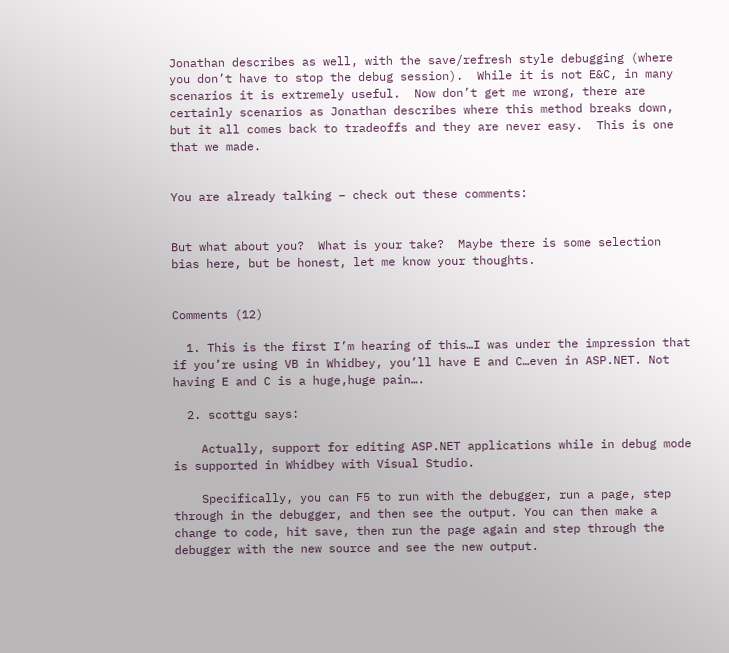Jonathan describes as well, with the save/refresh style debugging (where you don’t have to stop the debug session).  While it is not E&C, in many scenarios it is extremely useful.  Now don’t get me wrong, there are certainly scenarios as Jonathan describes where this method breaks down, but it all comes back to tradeoffs and they are never easy.  This is one that we made.


You are already talking – check out these comments:


But what about you?  What is your take?  Maybe there is some selection bias here, but be honest, let me know your thoughts.


Comments (12)

  1. This is the first I’m hearing of this…I was under the impression that if you’re using VB in Whidbey, you’ll have E and C…even in ASP.NET. Not having E and C is a huge,huge pain….

  2. scottgu says:

    Actually, support for editing ASP.NET applications while in debug mode is supported in Whidbey with Visual Studio.

    Specifically, you can F5 to run with the debugger, run a page, step through in the debugger, and then see the output. You can then make a change to code, hit save, then run the page again and step through the debugger with the new source and see the new output.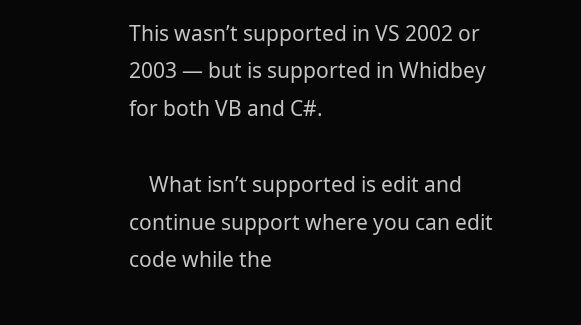This wasn’t supported in VS 2002 or 2003 — but is supported in Whidbey for both VB and C#.

    What isn’t supported is edit and continue support where you can edit code while the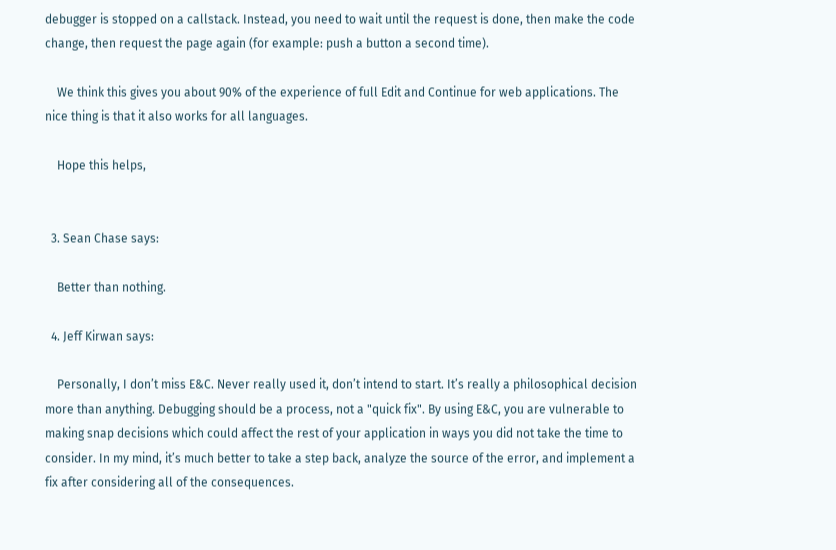debugger is stopped on a callstack. Instead, you need to wait until the request is done, then make the code change, then request the page again (for example: push a button a second time).

    We think this gives you about 90% of the experience of full Edit and Continue for web applications. The nice thing is that it also works for all languages.

    Hope this helps,


  3. Sean Chase says:

    Better than nothing.

  4. Jeff Kirwan says:

    Personally, I don’t miss E&C. Never really used it, don’t intend to start. It’s really a philosophical decision more than anything. Debugging should be a process, not a "quick fix". By using E&C, you are vulnerable to making snap decisions which could affect the rest of your application in ways you did not take the time to consider. In my mind, it’s much better to take a step back, analyze the source of the error, and implement a fix after considering all of the consequences.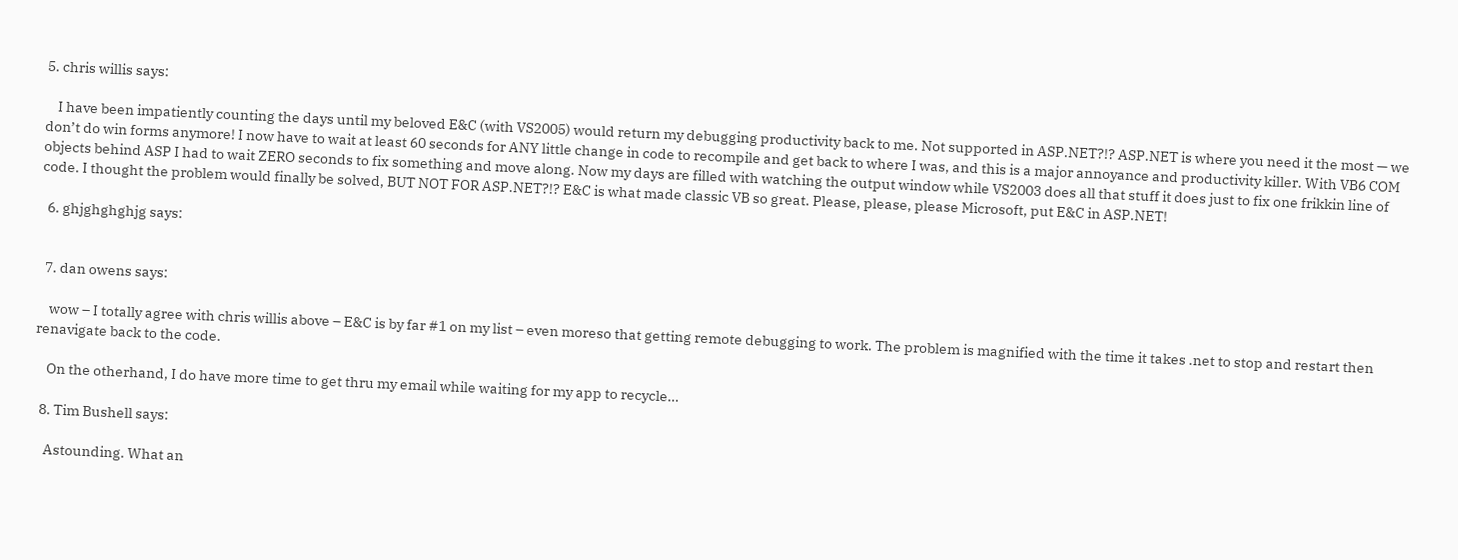5. chris willis says:

    I have been impatiently counting the days until my beloved E&C (with VS2005) would return my debugging productivity back to me. Not supported in ASP.NET?!? ASP.NET is where you need it the most — we don’t do win forms anymore! I now have to wait at least 60 seconds for ANY little change in code to recompile and get back to where I was, and this is a major annoyance and productivity killer. With VB6 COM objects behind ASP I had to wait ZERO seconds to fix something and move along. Now my days are filled with watching the output window while VS2003 does all that stuff it does just to fix one frikkin line of code. I thought the problem would finally be solved, BUT NOT FOR ASP.NET?!? E&C is what made classic VB so great. Please, please, please Microsoft, put E&C in ASP.NET!

  6. ghjghghghjg says:


  7. dan owens says:

    wow – I totally agree with chris willis above – E&C is by far #1 on my list – even moreso that getting remote debugging to work. The problem is magnified with the time it takes .net to stop and restart then renavigate back to the code.

    On the otherhand, I do have more time to get thru my email while waiting for my app to recycle…

  8. Tim Bushell says:

    Astounding. What an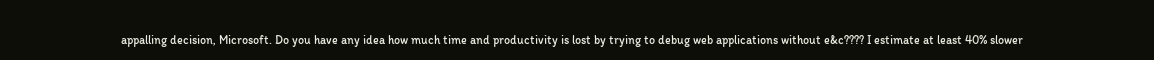appalling decision, Microsoft. Do you have any idea how much time and productivity is lost by trying to debug web applications without e&c???? I estimate at least 40% slower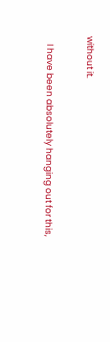without it.

    I have been absolutely hanging out for this,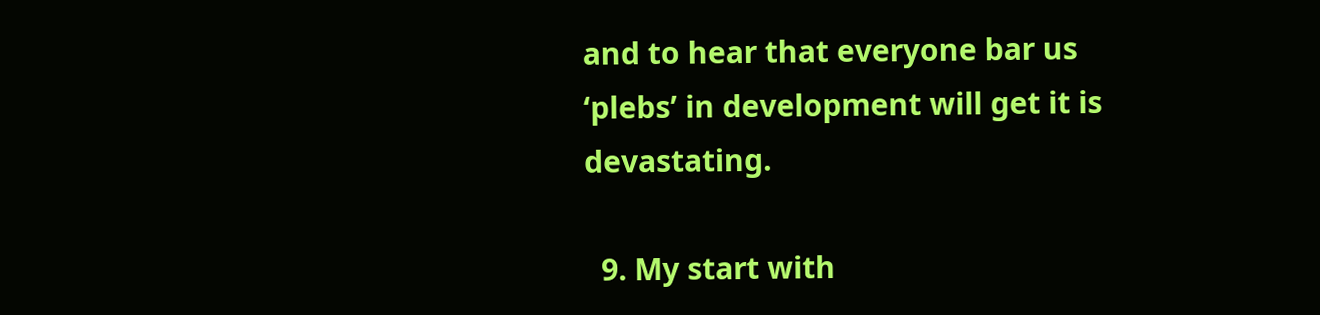and to hear that everyone bar us ‘plebs’ in development will get it is devastating.

  9. My start with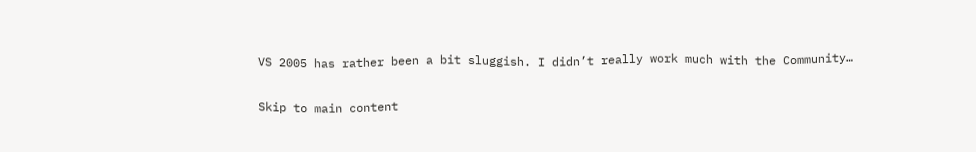VS 2005 has rather been a bit sluggish. I didn’t really work much with the Community…

Skip to main content